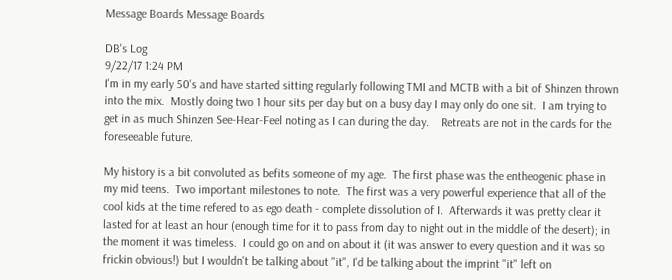Message Boards Message Boards

DB's Log
9/22/17 1:24 PM
I'm in my early 50's and have started sitting regularly following TMI and MCTB with a bit of Shinzen thrown into the mix.  Mostly doing two 1 hour sits per day but on a busy day I may only do one sit.  I am trying to get in as much Shinzen See-Hear-Feel noting as I can during the day.    Retreats are not in the cards for the foreseeable future.

My history is a bit convoluted as befits someone of my age.  The first phase was the entheogenic phase in my mid teens.  Two important milestones to note.  The first was a very powerful experience that all of the cool kids at the time refered to as ego death - complete dissolution of I.  Afterwards it was pretty clear it lasted for at least an hour (enough time for it to pass from day to night out in the middle of the desert); in the moment it was timeless.  I could go on and on about it (it was answer to every question and it was so frickin obvious!) but I wouldn't be talking about "it", I'd be talking about the imprint "it" left on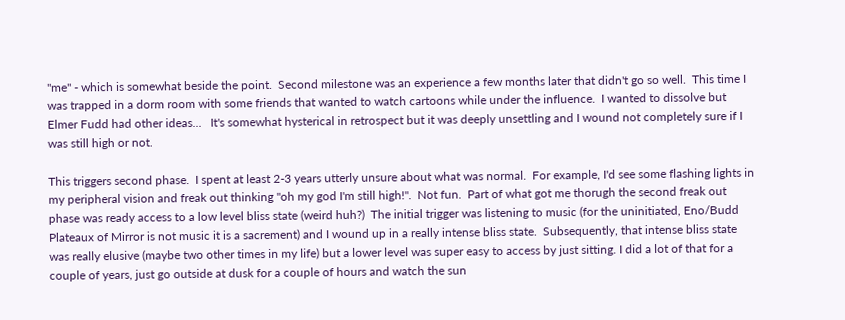"me" - which is somewhat beside the point.  Second milestone was an experience a few months later that didn't go so well.  This time I was trapped in a dorm room with some friends that wanted to watch cartoons while under the influence.  I wanted to dissolve but Elmer Fudd had other ideas...   It's somewhat hysterical in retrospect but it was deeply unsettling and I wound not completely sure if I was still high or not.

This triggers second phase.  I spent at least 2-3 years utterly unsure about what was normal.  For example, I'd see some flashing lights in my peripheral vision and freak out thinking "oh my god I'm still high!".  Not fun.  Part of what got me thorugh the second freak out phase was ready access to a low level bliss state (weird huh?)  The initial trigger was listening to music (for the uninitiated, Eno/Budd Plateaux of Mirror is not music it is a sacrement) and I wound up in a really intense bliss state.  Subsequently, that intense bliss state was really elusive (maybe two other times in my life) but a lower level was super easy to access by just sitting. I did a lot of that for a couple of years, just go outside at dusk for a couple of hours and watch the sun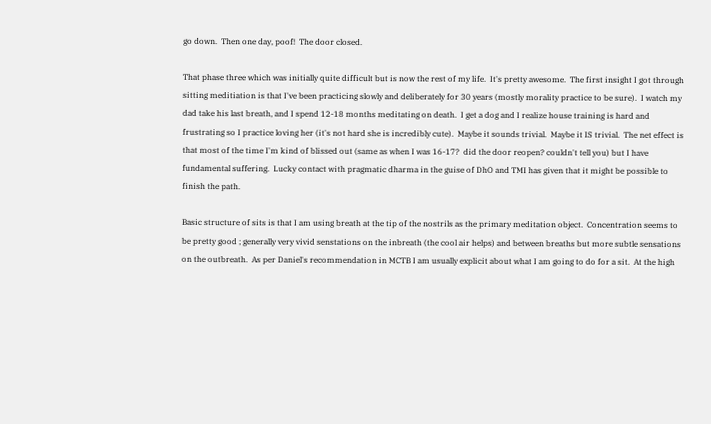go down.  Then one day, poof!  The door closed.

That phase three which was initially quite difficult but is now the rest of my life.  It's pretty awesome.  The first insight I got through sitting meditiation is that I've been practicing slowly and deliberately for 30 years (mostly morality practice to be sure).  I watch my dad take his last breath, and I spend 12-18 months meditating on death.  I get a dog and I realize house training is hard and frustrating so I practice loving her (it's not hard she is incredibly cute).  Maybe it sounds trivial.  Maybe it IS trivial.  The net effect is that most of the time I'm kind of blissed out (same as when I was 16-17?  did the door reopen? couldn't tell you) but I have fundamental suffering.  Lucky contact with pragmatic dharma in the guise of DhO and TMI has given that it might be possible to finish the path.

Basic structure of sits is that I am using breath at the tip of the nostrils as the primary meditation object.  Concentration seems to be pretty good ; generally very vivid senstations on the inbreath (the cool air helps) and between breaths but more subtle sensations on the outbreath.  As per Daniel's recommendation in MCTB I am usually explicit about what I am going to do for a sit.  At the high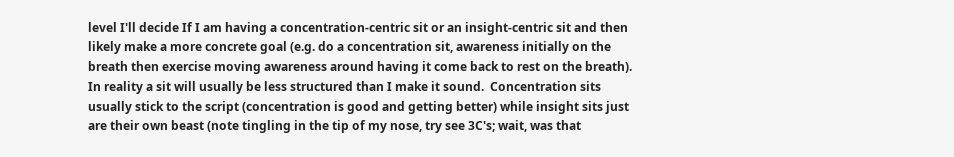level I'll decide If I am having a concentration-centric sit or an insight-centric sit and then likely make a more concrete goal (e.g. do a concentration sit, awareness initially on the breath then exercise moving awareness around having it come back to rest on the breath).  In reality a sit will usually be less structured than I make it sound.  Concentration sits usually stick to the script (concentration is good and getting better) while insight sits just are their own beast (note tingling in the tip of my nose, try see 3C's; wait, was that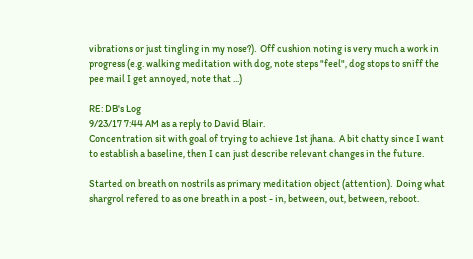vibrations or just tingling in my nose?).  Off cushion noting is very much a work in progress (e.g. walking meditation with dog, note steps "feel", dog stops to sniff the pee mail I get annoyed, note that ...)

RE: DB's Log
9/23/17 7:44 AM as a reply to David Blair.
Concentration sit with goal of trying to achieve 1st jhana.  A bit chatty since I want to establish a baseline, then I can just describe relevant changes in the future.

Started on breath on nostrils as primary meditation object (attention).  Doing what shargrol refered to as one breath in a post - in, between, out, between, reboot.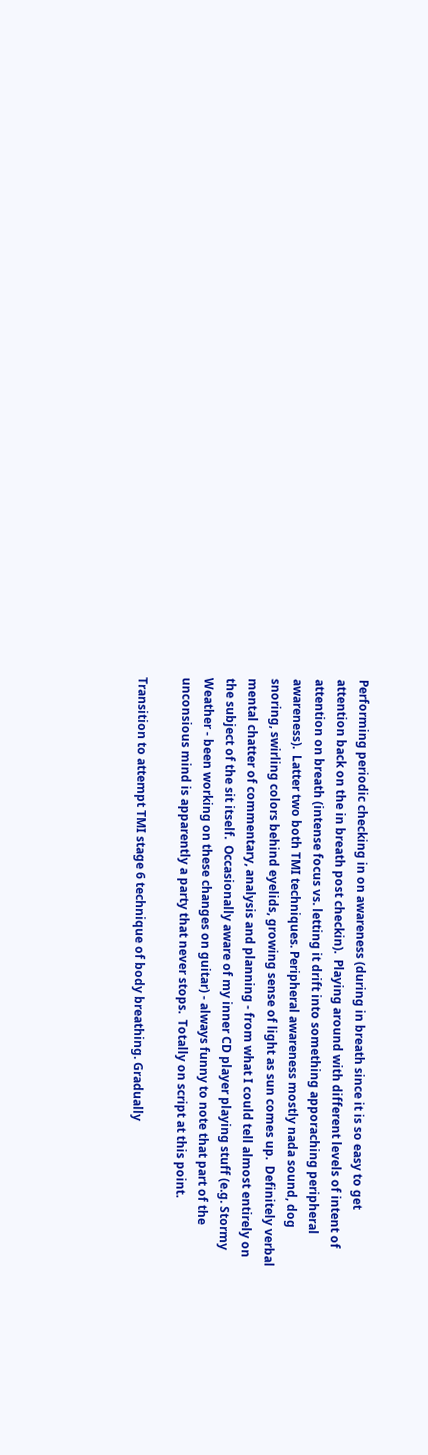Performing periodic checking in on awareness (during in breath since it is so easy to get attention back on the in breath post checkin).  Playing around with different levels of intent of attention on breath (intense focus vs. letting it drift into something apporaching peripheral awareness).  Latter two both TMI techniques. Peripheral awareness mostly nada sound, dog snoring, swirling colors behind eyelids, growing sense of light as sun comes up.  Definitely verbal mental chatter of commentary, analysis and planning - from what I could tell almost entirely on the subject of the sit itself.  Occasionally aware of my inner CD player playing stuff (e.g. Stormy Weather - been working on these changes on guitar) - always funny to note that part of the unconsious mind is apparently a party that never stops.  Totally on script at this point.

Transition to attempt TMI stage 6 technique of body breathing. Gradually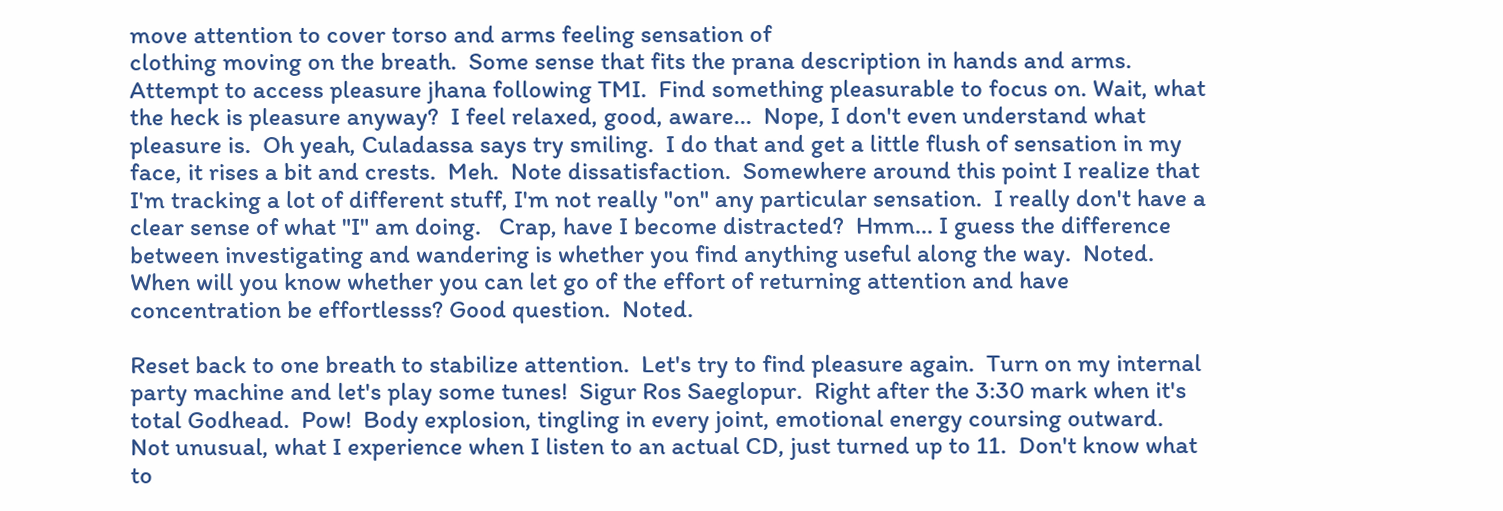move attention to cover torso and arms feeling sensation of
clothing moving on the breath.  Some sense that fits the prana description in hands and arms.  Attempt to access pleasure jhana following TMI.  Find something pleasurable to focus on. Wait, what the heck is pleasure anyway?  I feel relaxed, good, aware...  Nope, I don't even understand what pleasure is.  Oh yeah, Culadassa says try smiling.  I do that and get a little flush of sensation in my face, it rises a bit and crests.  Meh.  Note dissatisfaction.  Somewhere around this point I realize that I'm tracking a lot of different stuff, I'm not really "on" any particular sensation.  I really don't have a clear sense of what "I" am doing.   Crap, have I become distracted?  Hmm... I guess the difference between investigating and wandering is whether you find anything useful along the way.  Noted.  When will you know whether you can let go of the effort of returning attention and have concentration be effortlesss? Good question.  Noted.

Reset back to one breath to stabilize attention.  Let's try to find pleasure again.  Turn on my internal party machine and let's play some tunes!  Sigur Ros Saeglopur.  Right after the 3:30 mark when it's total Godhead.  Pow!  Body explosion, tingling in every joint, emotional energy coursing outward.  Not unusual, what I experience when I listen to an actual CD, just turned up to 11.  Don't know what to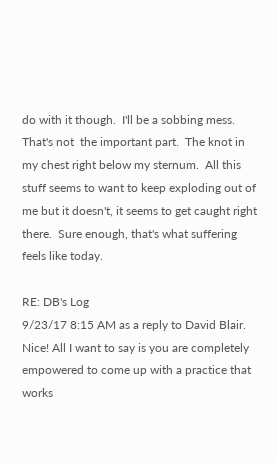do with it though.  I'll be a sobbing mess.  That's not  the important part.  The knot in my chest right below my sternum.  All this stuff seems to want to keep exploding out of me but it doesn't, it seems to get caught right there.  Sure enough, that's what suffering feels like today.

RE: DB's Log
9/23/17 8:15 AM as a reply to David Blair.
Nice! All I want to say is you are completely empowered to come up with a practice that works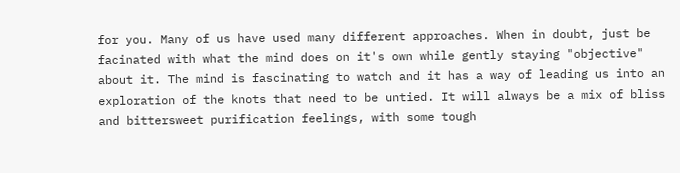for you. Many of us have used many different approaches. When in doubt, just be facinated with what the mind does on it's own while gently staying "objective" about it. The mind is fascinating to watch and it has a way of leading us into an exploration of the knots that need to be untied. It will always be a mix of bliss and bittersweet purification feelings, with some tough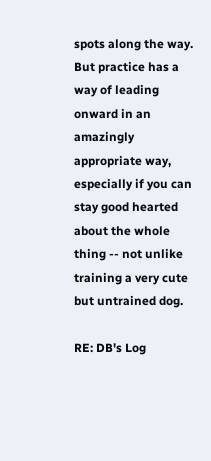spots along the way. But practice has a way of leading onward in an amazingly appropriate way, especially if you can stay good hearted about the whole thing -- not unlike training a very cute but untrained dog.

RE: DB's Log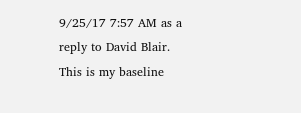9/25/17 7:57 AM as a reply to David Blair.
This is my baseline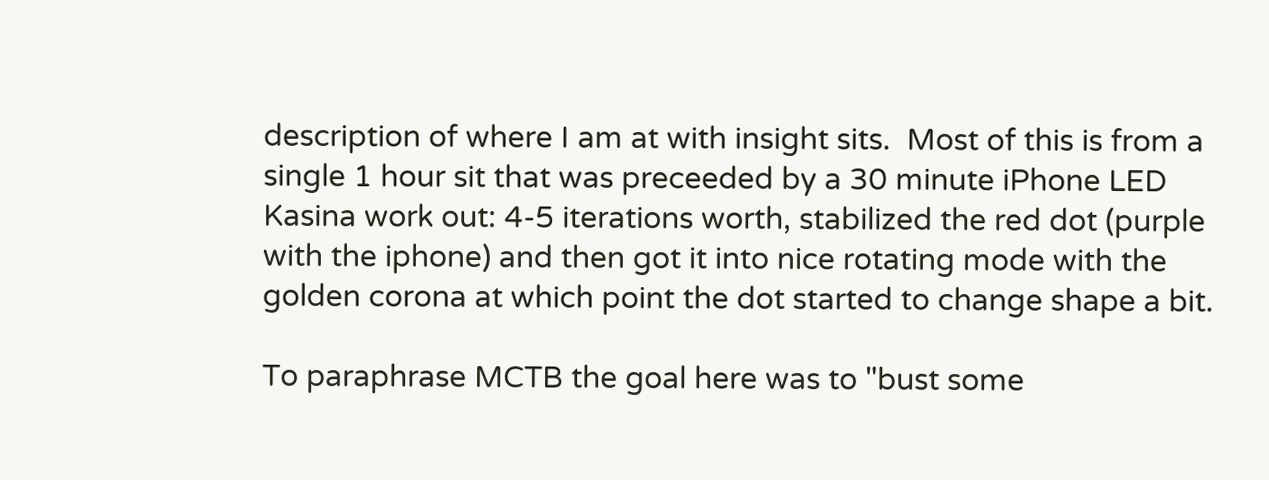description of where I am at with insight sits.  Most of this is from a single 1 hour sit that was preceeded by a 30 minute iPhone LED Kasina work out: 4-5 iterations worth, stabilized the red dot (purple with the iphone) and then got it into nice rotating mode with the golden corona at which point the dot started to change shape a bit.

To paraphrase MCTB the goal here was to "bust some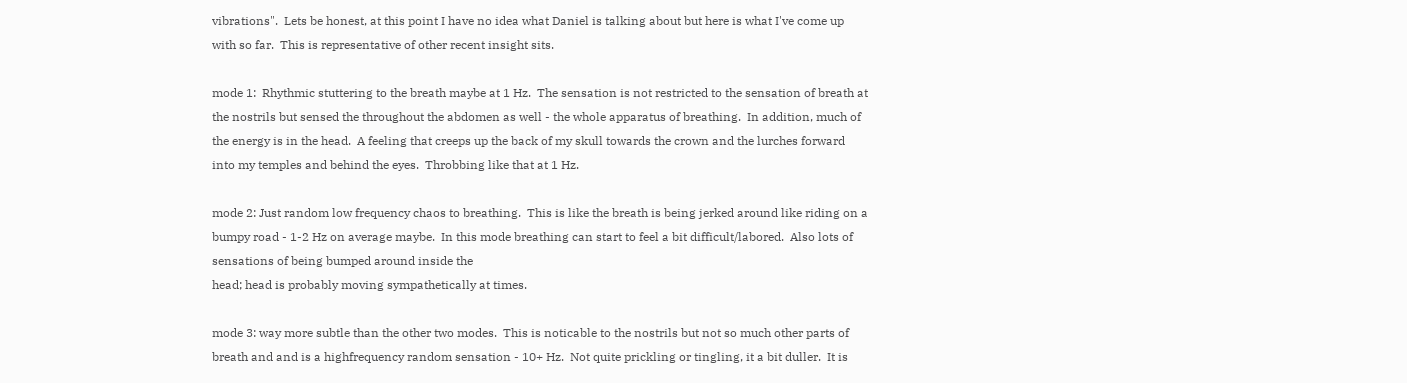vibrations".  Lets be honest, at this point I have no idea what Daniel is talking about but here is what I've come up with so far.  This is representative of other recent insight sits.

mode 1:  Rhythmic stuttering to the breath maybe at 1 Hz.  The sensation is not restricted to the sensation of breath at the nostrils but sensed the throughout the abdomen as well - the whole apparatus of breathing.  In addition, much of the energy is in the head.  A feeling that creeps up the back of my skull towards the crown and the lurches forward into my temples and behind the eyes.  Throbbing like that at 1 Hz.

mode 2: Just random low frequency chaos to breathing.  This is like the breath is being jerked around like riding on a bumpy road - 1-2 Hz on average maybe.  In this mode breathing can start to feel a bit difficult/labored.  Also lots of sensations of being bumped around inside the
head; head is probably moving sympathetically at times.

mode 3: way more subtle than the other two modes.  This is noticable to the nostrils but not so much other parts of breath and and is a highfrequency random sensation - 10+ Hz.  Not quite prickling or tingling, it a bit duller.  It is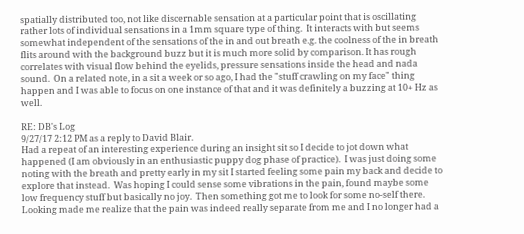spatially distributed too, not like discernable sensation at a particular point that is oscillating rather lots of individual sensations in a 1mm square type of thing.  It interacts with but seems somewhat independent of the sensations of the in and out breath e.g. the coolness of the in breath flits around with the background buzz but it is much more solid by comparison. It has rough correlates with visual flow behind the eyelids, pressure sensations inside the head and nada
sound.  On a related note, in a sit a week or so ago, I had the "stuff crawling on my face" thing happen and I was able to focus on one instance of that and it was definitely a buzzing at 10+ Hz as well.

RE: DB's Log
9/27/17 2:12 PM as a reply to David Blair.
Had a repeat of an interesting experience during an insight sit so I decide to jot down what happened (I am obviously in an enthusiastic puppy dog phase of practice).  I was just doing some noting with the breath and pretty early in my sit I started feeling some pain my back and decide to explore that instead.  Was hoping I could sense some vibrations in the pain, found maybe some low frequency stuff but basically no joy.  Then something got me to look for some no-self there.  Looking made me realize that the pain was indeed really separate from me and I no longer had a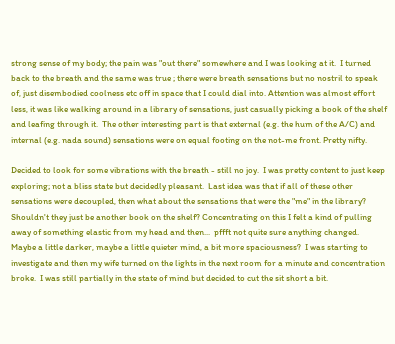strong sense of my body; the pain was "out there" somewhere and I was looking at it.  I turned back to the breath and the same was true ; there were breath sensations but no nostril to speak of, just disembodied coolness etc off in space that I could dial into. Attention was almost effort less, it was like walking around in a library of sensations, just casually picking a book of the shelf and leafing through it.  The other interesting part is that external (e.g. the hum of the A/C) and internal (e.g. nada sound) sensations were on equal footing on the not-me front. Pretty nifty.

Decided to look for some vibrations with the breath - still no joy.  I was pretty content to just keep exploring; not a bliss state but decidedly pleasant.  Last idea was that if all of these other sensations were decoupled, then what about the sensations that were the "me" in the library?  Shouldn't they just be another book on the shelf? Concentrating on this I felt a kind of pulling away of something elastic from my head and then...  pffft not quite sure anything changed.  Maybe a little darker, maybe a little quieter mind, a bit more spaciousness?  I was starting to investigate and then my wife turned on the lights in the next room for a minute and concentration broke.  I was still partially in the state of mind but decided to cut the sit short a bit.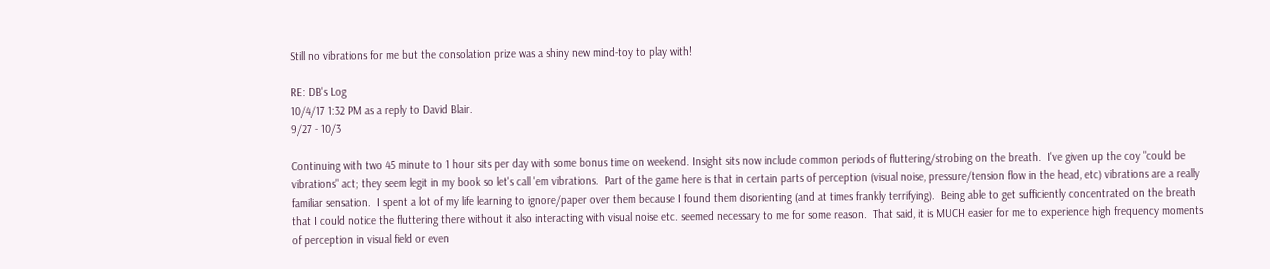Still no vibrations for me but the consolation prize was a shiny new mind-toy to play with!

RE: DB's Log
10/4/17 1:32 PM as a reply to David Blair.
9/27 - 10/3

Continuing with two 45 minute to 1 hour sits per day with some bonus time on weekend. Insight sits now include common periods of fluttering/strobing on the breath.  I've given up the coy "could be vibrations" act; they seem legit in my book so let's call 'em vibrations.  Part of the game here is that in certain parts of perception (visual noise, pressure/tension flow in the head, etc) vibrations are a really familiar sensation.  I spent a lot of my life learning to ignore/paper over them because I found them disorienting (and at times frankly terrifying).  Being able to get sufficiently concentrated on the breath that I could notice the fluttering there without it also interacting with visual noise etc. seemed necessary to me for some reason.  That said, it is MUCH easier for me to experience high frequency moments of perception in visual field or even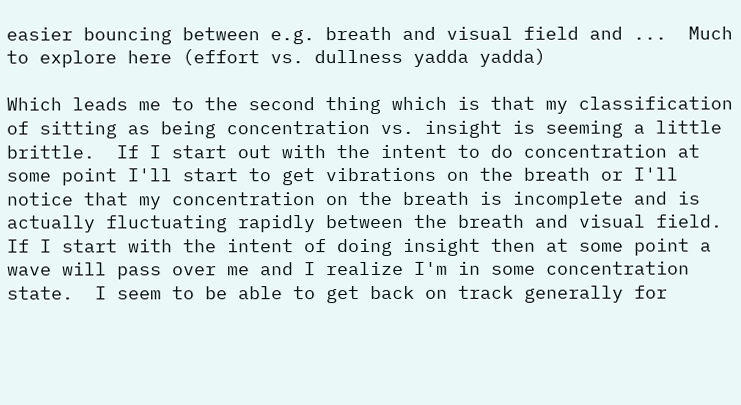easier bouncing between e.g. breath and visual field and ...  Much to explore here (effort vs. dullness yadda yadda)

Which leads me to the second thing which is that my classification of sitting as being concentration vs. insight is seeming a little brittle.  If I start out with the intent to do concentration at some point I'll start to get vibrations on the breath or I'll notice that my concentration on the breath is incomplete and is actually fluctuating rapidly between the breath and visual field.  If I start with the intent of doing insight then at some point a wave will pass over me and I realize I'm in some concentration state.  I seem to be able to get back on track generally for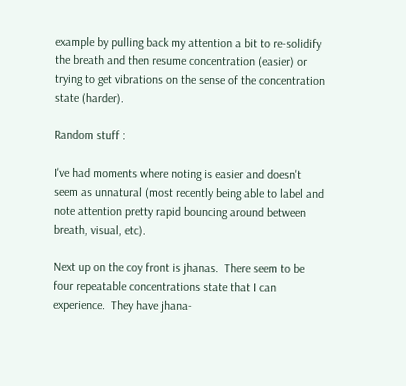example by pulling back my attention a bit to re-solidify the breath and then resume concentration (easier) or trying to get vibrations on the sense of the concentration state (harder).

Random stuff :

I've had moments where noting is easier and doesn't seem as unnatural (most recently being able to label and note attention pretty rapid bouncing around between breath, visual, etc).

Next up on the coy front is jhanas.  There seem to be four repeatable concentrations state that I can experience.  They have jhana-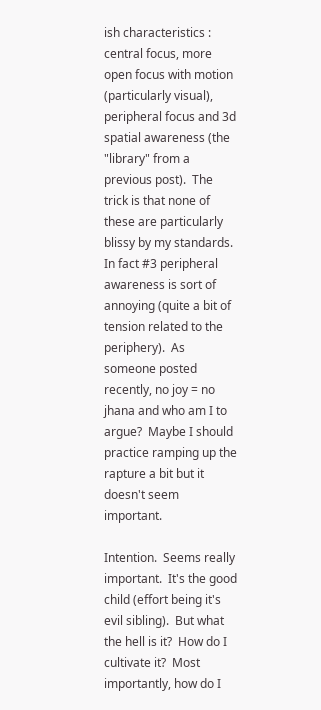ish characteristics : central focus, more open focus with motion (particularly visual), peripheral focus and 3d spatial awareness (the "library" from a previous post).  The trick is that none of these are particularly blissy by my standards.  In fact #3 peripheral awareness is sort of annoying (quite a bit of tension related to the periphery).  As someone posted recently, no joy = no jhana and who am I to argue?  Maybe I should practice ramping up the rapture a bit but it doesn't seem important.

Intention.  Seems really important.  It's the good child (effort being it's evil sibling).  But what the hell is it?  How do I cultivate it?  Most importantly, how do I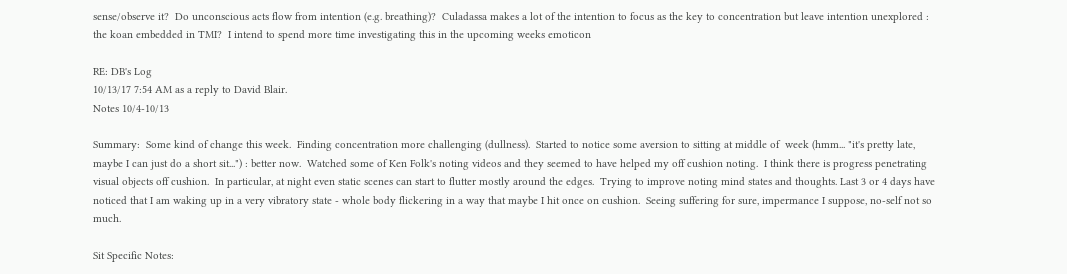sense/observe it?  Do unconscious acts flow from intention (e.g. breathing)?  Culadassa makes a lot of the intention to focus as the key to concentration but leave intention unexplored : the koan embedded in TMI?  I intend to spend more time investigating this in the upcoming weeks emoticon

RE: DB's Log
10/13/17 7:54 AM as a reply to David Blair.
Notes 10/4-10/13

Summary:  Some kind of change this week.  Finding concentration more challenging (dullness).  Started to notice some aversion to sitting at middle of  week (hmm... "it's pretty late, maybe I can just do a short sit...") : better now.  Watched some of Ken Folk's noting videos and they seemed to have helped my off cushion noting.  I think there is progress penetrating visual objects off cushion.  In particular, at night even static scenes can start to flutter mostly around the edges.  Trying to improve noting mind states and thoughts. Last 3 or 4 days have noticed that I am waking up in a very vibratory state - whole body flickering in a way that maybe I hit once on cushion.  Seeing suffering for sure, impermance I suppose, no-self not so much.

Sit Specific Notes: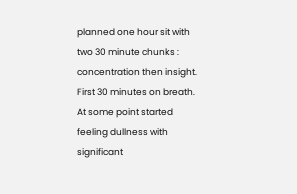planned one hour sit with two 30 minute chunks : concentration then insight.  First 30 minutes on breath. At some point started feeling dullness with significant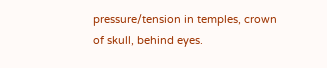pressure/tension in temples, crown of skull, behind eyes.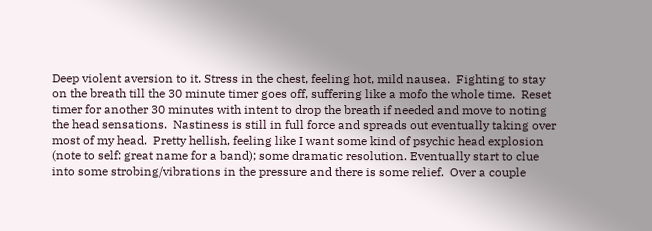Deep violent aversion to it. Stress in the chest, feeling hot, mild nausea.  Fighting to stay on the breath till the 30 minute timer goes off, suffering like a mofo the whole time.  Reset timer for another 30 minutes with intent to drop the breath if needed and move to noting the head sensations.  Nastiness is still in full force and spreads out eventually taking over most of my head.  Pretty hellish, feeling like I want some kind of psychic head explosion (note to self: great name for a band); some dramatic resolution. Eventually start to clue into some strobing/vibrations in the pressure and there is some relief.  Over a couple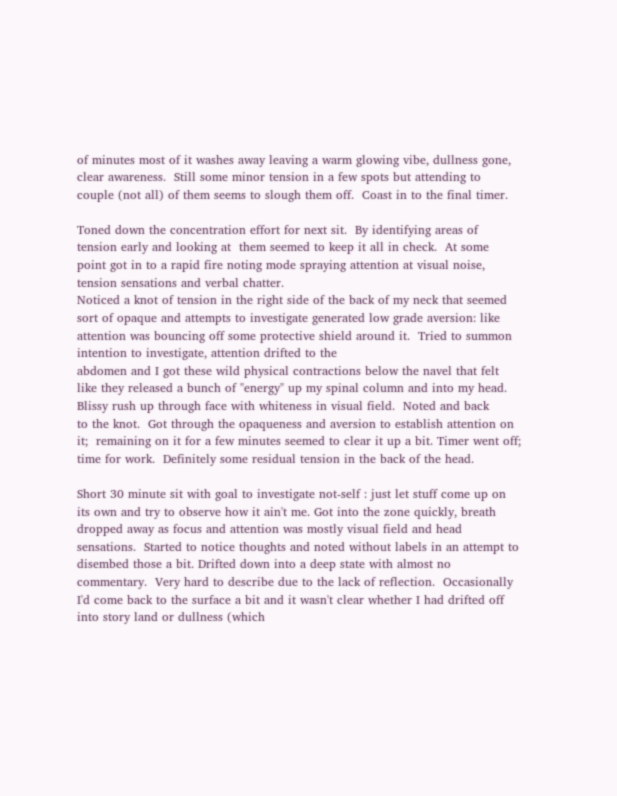of minutes most of it washes away leaving a warm glowing vibe, dullness gone, clear awareness.  Still some minor tension in a few spots but attending to couple (not all) of them seems to slough them off.  Coast in to the final timer.

Toned down the concentration effort for next sit.  By identifying areas of tension early and looking at  them seemed to keep it all in check.  At some point got in to a rapid fire noting mode spraying attention at visual noise, tension sensations and verbal chatter.
Noticed a knot of tension in the right side of the back of my neck that seemed sort of opaque and attempts to investigate generated low grade aversion: like attention was bouncing off some protective shield around it.  Tried to summon intention to investigate, attention drifted to the
abdomen and I got these wild physical contractions below the navel that felt like they released a bunch of "energy" up my spinal column and into my head. Blissy rush up through face with whiteness in visual field.  Noted and back
to the knot.  Got through the opaqueness and aversion to establish attention on it;  remaining on it for a few minutes seemed to clear it up a bit. Timer went off; time for work.  Definitely some residual tension in the back of the head.

Short 30 minute sit with goal to investigate not-self : just let stuff come up on its own and try to observe how it ain't me. Got into the zone quickly, breath dropped away as focus and attention was mostly visual field and head sensations.  Started to notice thoughts and noted without labels in an attempt to disembed those a bit. Drifted down into a deep state with almost no commentary.  Very hard to describe due to the lack of reflection.  Occasionally I'd come back to the surface a bit and it wasn't clear whether I had drifted off into story land or dullness (which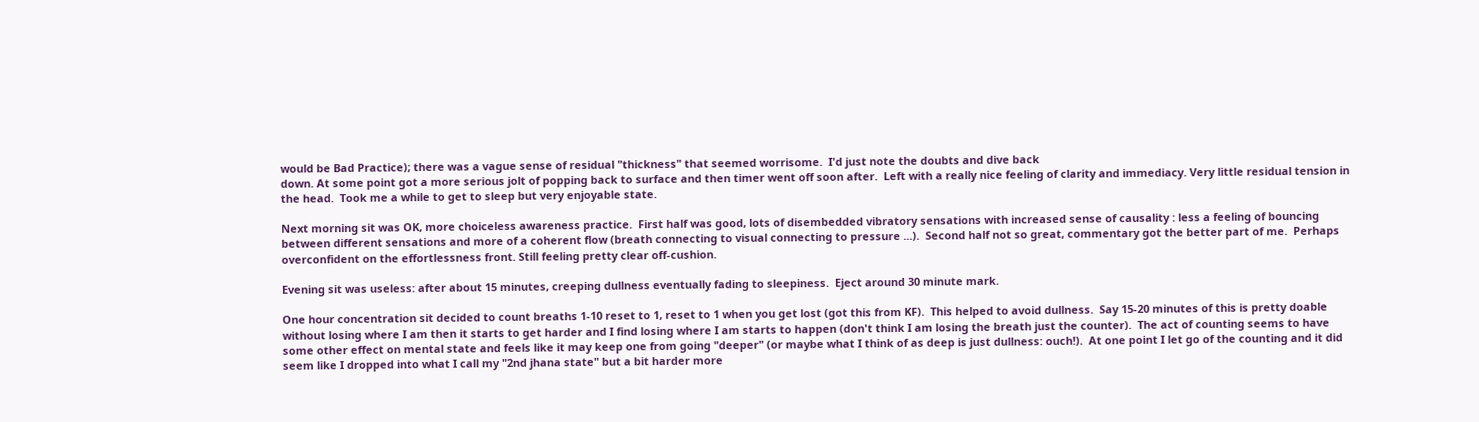would be Bad Practice); there was a vague sense of residual "thickness" that seemed worrisome.  I'd just note the doubts and dive back
down. At some point got a more serious jolt of popping back to surface and then timer went off soon after.  Left with a really nice feeling of clarity and immediacy. Very little residual tension in the head.  Took me a while to get to sleep but very enjoyable state.

Next morning sit was OK, more choiceless awareness practice.  First half was good, lots of disembedded vibratory sensations with increased sense of causality : less a feeling of bouncing between different sensations and more of a coherent flow (breath connecting to visual connecting to pressure ...).  Second half not so great, commentary got the better part of me.  Perhaps overconfident on the effortlessness front. Still feeling pretty clear off-cushion.

Evening sit was useless: after about 15 minutes, creeping dullness eventually fading to sleepiness.  Eject around 30 minute mark.

One hour concentration sit decided to count breaths 1-10 reset to 1, reset to 1 when you get lost (got this from KF).  This helped to avoid dullness.  Say 15-20 minutes of this is pretty doable without losing where I am then it starts to get harder and I find losing where I am starts to happen (don't think I am losing the breath just the counter).  The act of counting seems to have some other effect on mental state and feels like it may keep one from going "deeper" (or maybe what I think of as deep is just dullness: ouch!).  At one point I let go of the counting and it did seem like I dropped into what I call my "2nd jhana state" but a bit harder more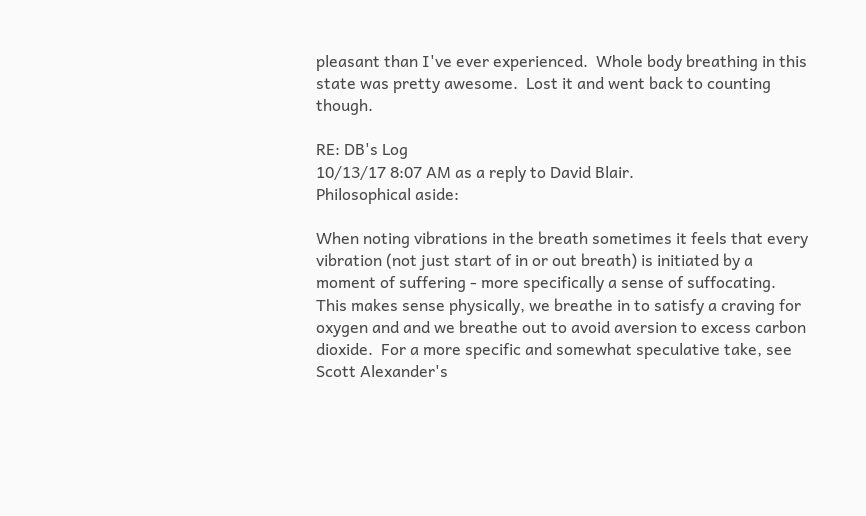pleasant than I've ever experienced.  Whole body breathing in this state was pretty awesome.  Lost it and went back to counting though.

RE: DB's Log
10/13/17 8:07 AM as a reply to David Blair.
Philosophical aside:

When noting vibrations in the breath sometimes it feels that every vibration (not just start of in or out breath) is initiated by a moment of suffering - more specifically a sense of suffocating.  This makes sense physically, we breathe in to satisfy a craving for oxygen and and we breathe out to avoid aversion to excess carbon dioxide.  For a more specific and somewhat speculative take, see Scott Alexander's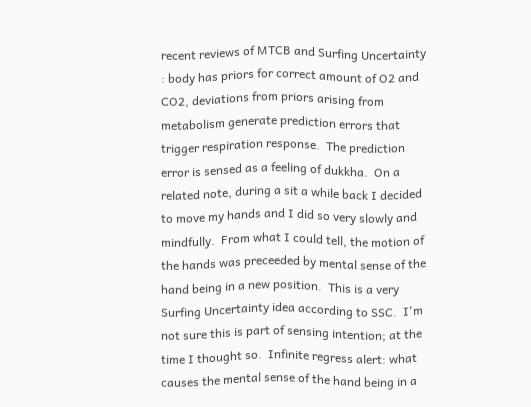recent reviews of MTCB and Surfing Uncertainty : body has priors for correct amount of O2 and CO2, deviations from priors arising from metabolism generate prediction errors that trigger respiration response.  The prediction error is sensed as a feeling of dukkha.  On a related note, during a sit a while back I decided to move my hands and I did so very slowly and mindfully.  From what I could tell, the motion of the hands was preceeded by mental sense of the hand being in a new position.  This is a very Surfing Uncertainty idea according to SSC.  I'm not sure this is part of sensing intention; at the time I thought so.  Infinite regress alert: what causes the mental sense of the hand being in a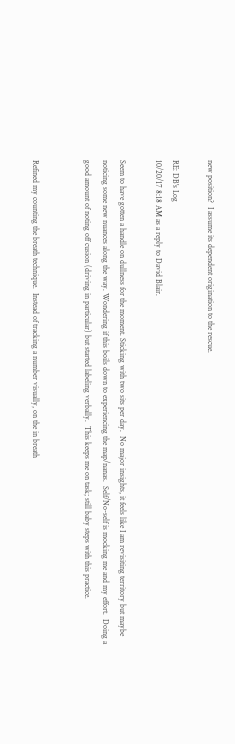new position?  I assume its dependent origination to the rescue.

RE: DB's Log
10/20/17 8:18 AM as a reply to David Blair.

Seem to have gotten a handle on dullness for the moment. Sticking with two sits per day.  No major insights, it feels like I am revisiting territory but maybe noticing some new nuances along the way. Wondering if this boils down to experiencing the map/nanas.  Self/No-self is mocking me and my effort.  Doing a good amount of noting off cusion (driving in particular) but started labeling verbally.  This keeps me on task; still baby steps with this practice.


Refined my counting the breath technique.  Instead of tracking a number visually, on the in breath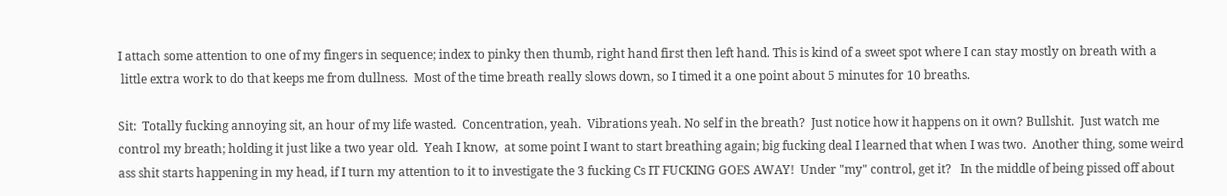I attach some attention to one of my fingers in sequence; index to pinky then thumb, right hand first then left hand. This is kind of a sweet spot where I can stay mostly on breath with a
 little extra work to do that keeps me from dullness.  Most of the time breath really slows down, so I timed it a one point about 5 minutes for 10 breaths.

Sit:  Totally fucking annoying sit, an hour of my life wasted.  Concentration, yeah.  Vibrations yeah. No self in the breath?  Just notice how it happens on it own? Bullshit.  Just watch me control my breath; holding it just like a two year old.  Yeah I know,  at some point I want to start breathing again; big fucking deal I learned that when I was two.  Another thing, some weird ass shit starts happening in my head, if I turn my attention to it to investigate the 3 fucking Cs IT FUCKING GOES AWAY!  Under "my" control, get it?   In the middle of being pissed off about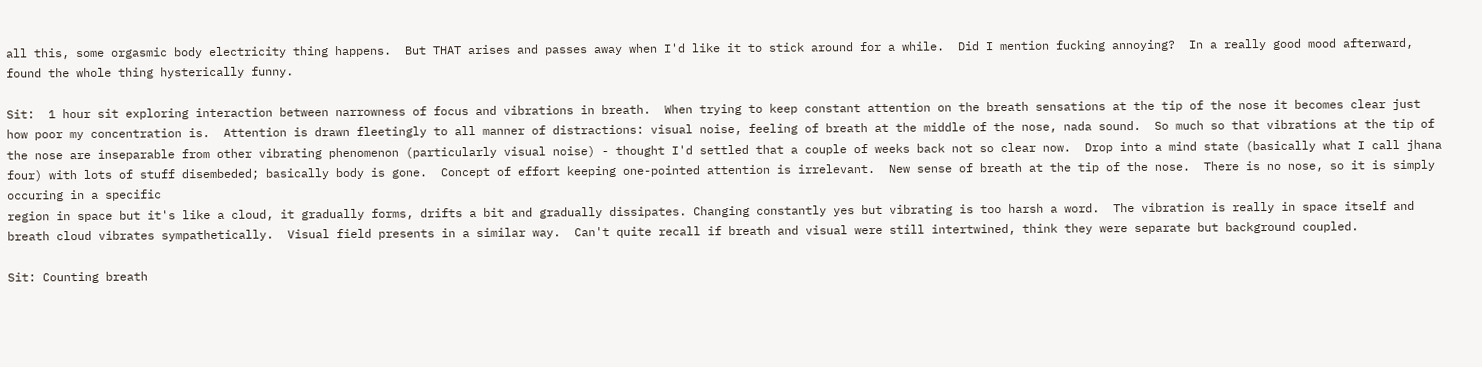all this, some orgasmic body electricity thing happens.  But THAT arises and passes away when I'd like it to stick around for a while.  Did I mention fucking annoying?  In a really good mood afterward, found the whole thing hysterically funny.

Sit:  1 hour sit exploring interaction between narrowness of focus and vibrations in breath.  When trying to keep constant attention on the breath sensations at the tip of the nose it becomes clear just how poor my concentration is.  Attention is drawn fleetingly to all manner of distractions: visual noise, feeling of breath at the middle of the nose, nada sound.  So much so that vibrations at the tip of the nose are inseparable from other vibrating phenomenon (particularly visual noise) - thought I'd settled that a couple of weeks back not so clear now.  Drop into a mind state (basically what I call jhana four) with lots of stuff disembeded; basically body is gone.  Concept of effort keeping one-pointed attention is irrelevant.  New sense of breath at the tip of the nose.  There is no nose, so it is simply occuring in a specific
region in space but it's like a cloud, it gradually forms, drifts a bit and gradually dissipates. Changing constantly yes but vibrating is too harsh a word.  The vibration is really in space itself and breath cloud vibrates sympathetically.  Visual field presents in a similar way.  Can't quite recall if breath and visual were still intertwined, think they were separate but background coupled.

Sit: Counting breath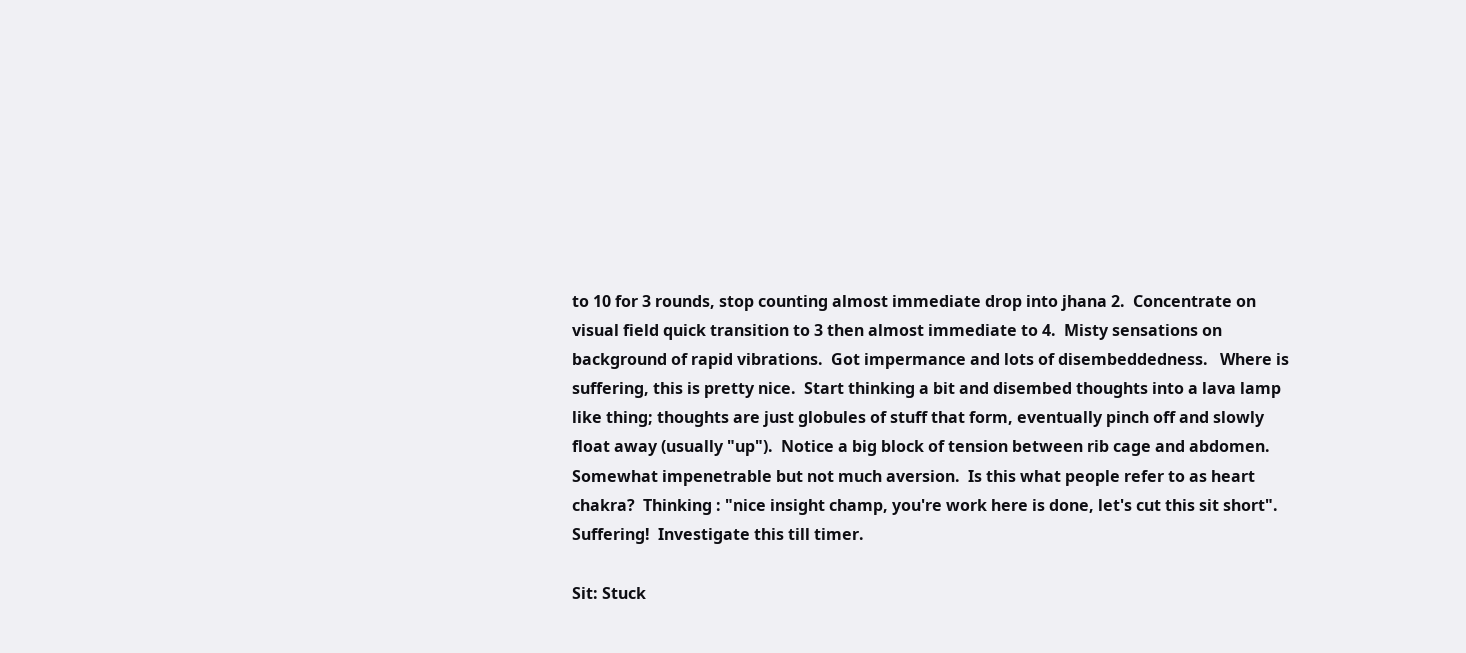to 10 for 3 rounds, stop counting almost immediate drop into jhana 2.  Concentrate on visual field quick transition to 3 then almost immediate to 4.  Misty sensations on background of rapid vibrations.  Got impermance and lots of disembeddedness.   Where is suffering, this is pretty nice.  Start thinking a bit and disembed thoughts into a lava lamp like thing; thoughts are just globules of stuff that form, eventually pinch off and slowly float away (usually "up").  Notice a big block of tension between rib cage and abdomen. Somewhat impenetrable but not much aversion.  Is this what people refer to as heart chakra?  Thinking : "nice insight champ, you're work here is done, let's cut this sit short".  Suffering!  Investigate this till timer.

Sit: Stuck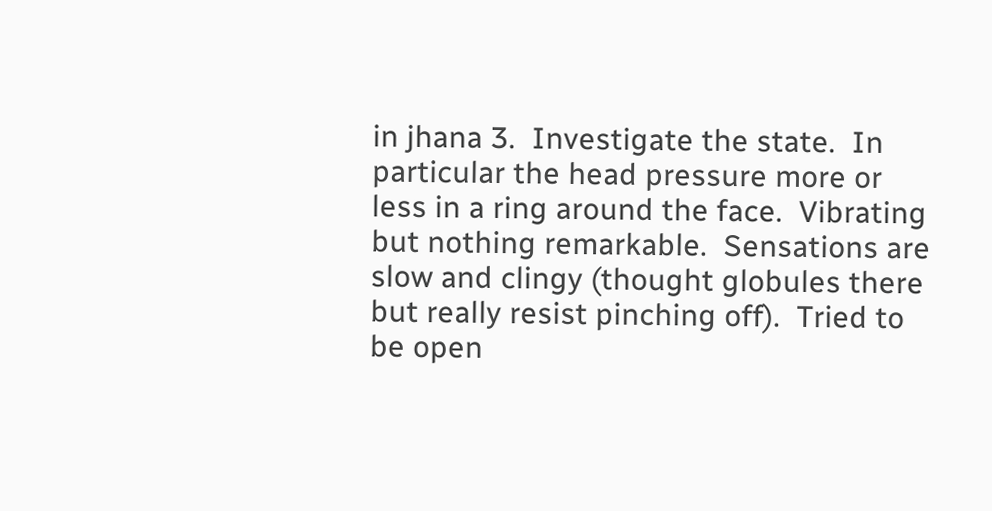in jhana 3.  Investigate the state.  In particular the head pressure more or less in a ring around the face.  Vibrating but nothing remarkable.  Sensations are slow and clingy (thought globules there but really resist pinching off).  Tried to be open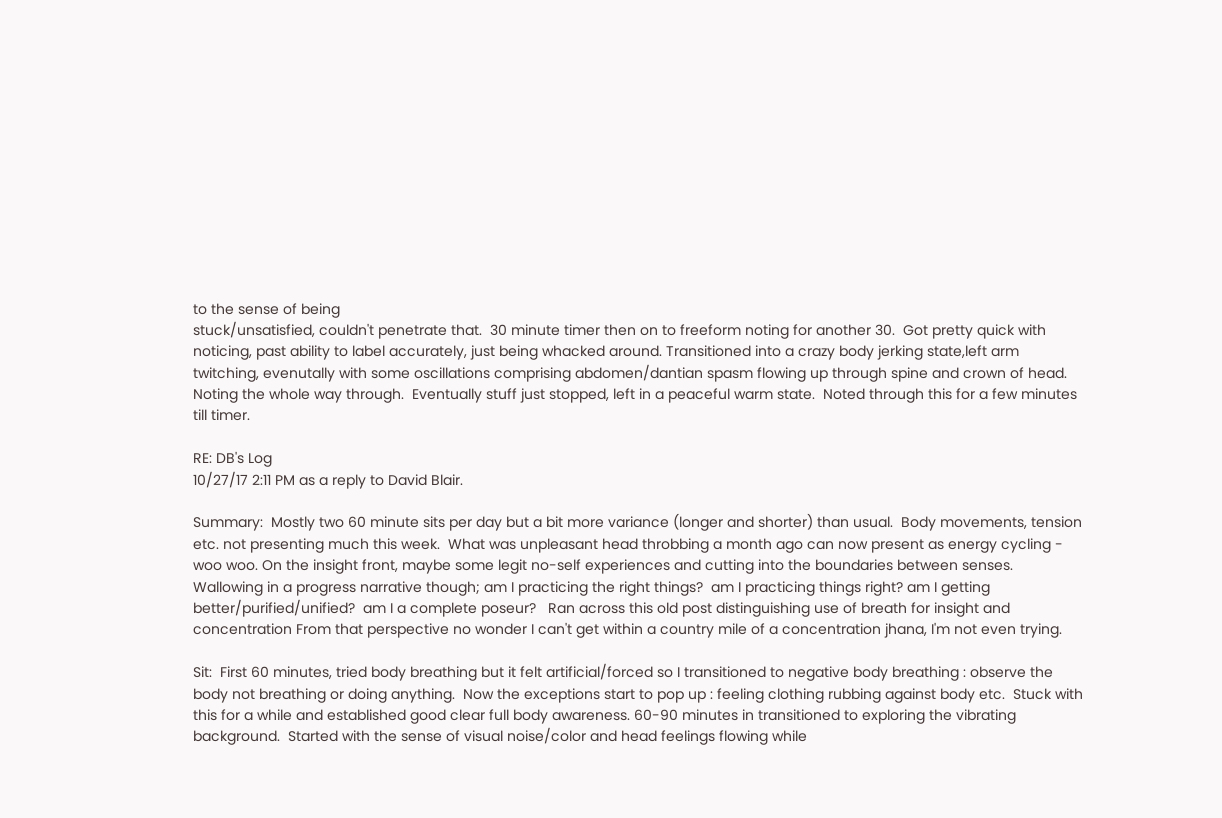to the sense of being
stuck/unsatisfied, couldn't penetrate that.  30 minute timer then on to freeform noting for another 30.  Got pretty quick with noticing, past ability to label accurately, just being whacked around. Transitioned into a crazy body jerking state,left arm twitching, evenutally with some oscillations comprising abdomen/dantian spasm flowing up through spine and crown of head.  Noting the whole way through.  Eventually stuff just stopped, left in a peaceful warm state.  Noted through this for a few minutes till timer.

RE: DB's Log
10/27/17 2:11 PM as a reply to David Blair.

Summary:  Mostly two 60 minute sits per day but a bit more variance (longer and shorter) than usual.  Body movements, tension etc. not presenting much this week.  What was unpleasant head throbbing a month ago can now present as energy cycling - woo woo. On the insight front, maybe some legit no-self experiences and cutting into the boundaries between senses.   Wallowing in a progress narrative though; am I practicing the right things?  am I practicing things right? am I getting better/purified/unified?  am I a complete poseur?   Ran across this old post distinguishing use of breath for insight and concentration From that perspective no wonder I can't get within a country mile of a concentration jhana, I'm not even trying.

Sit:  First 60 minutes, tried body breathing but it felt artificial/forced so I transitioned to negative body breathing : observe the body not breathing or doing anything.  Now the exceptions start to pop up : feeling clothing rubbing against body etc.  Stuck with this for a while and established good clear full body awareness. 60-90 minutes in transitioned to exploring the vibrating background.  Started with the sense of visual noise/color and head feelings flowing while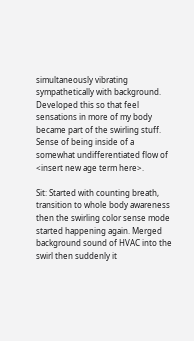simultaneously vibrating sympathetically with background.  Developed this so that feel sensations in more of my body became part of the swirling stuff.   Sense of being inside of a somewhat undifferentiated flow of <insert new age term here>.

Sit: Started with counting breath, transition to whole body awareness then the swirling color sense mode started happening again. Merged background sound of HVAC into the swirl then suddenly it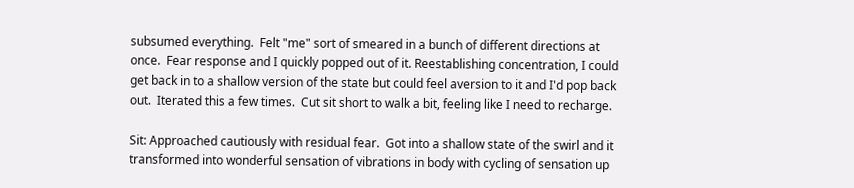subsumed everything.  Felt "me" sort of smeared in a bunch of different directions at once.  Fear response and I quickly popped out of it. Reestablishing concentration, I could get back in to a shallow version of the state but could feel aversion to it and I'd pop back out.  Iterated this a few times.  Cut sit short to walk a bit, feeling like I need to recharge.

Sit: Approached cautiously with residual fear.  Got into a shallow state of the swirl and it transformed into wonderful sensation of vibrations in body with cycling of sensation up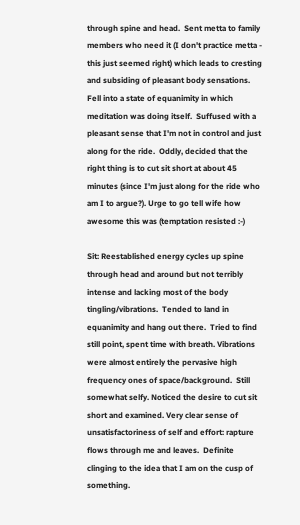through spine and head.  Sent metta to family members who need it (I don't practice metta - this just seemed right) which leads to cresting and subsiding of pleasant body sensations.  Fell into a state of equanimity in which meditation was doing itself.  Suffused with a pleasant sense that I'm not in control and just along for the ride.  Oddly, decided that the right thing is to cut sit short at about 45 minutes (since I'm just along for the ride who am I to argue?). Urge to go tell wife how awesome this was (temptation resisted :-)

Sit: Reestablished energy cycles up spine through head and around but not terribly intense and lacking most of the body tingling/vibrations.  Tended to land in equanimity and hang out there.  Tried to find still point, spent time with breath. Vibrations were almost entirely the pervasive high frequency ones of space/background.  Still somewhat selfy. Noticed the desire to cut sit short and examined. Very clear sense of unsatisfactoriness of self and effort: rapture flows through me and leaves.  Definite clinging to the idea that I am on the cusp of something.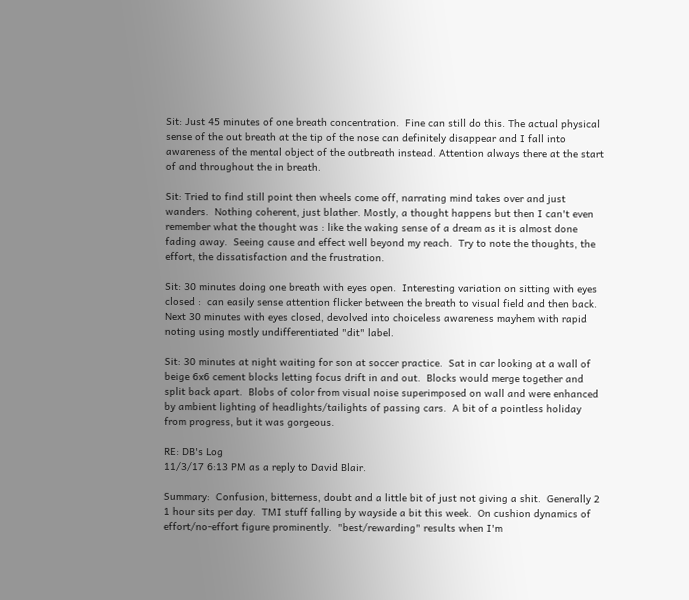Sit: Just 45 minutes of one breath concentration.  Fine can still do this. The actual physical sense of the out breath at the tip of the nose can definitely disappear and I fall into awareness of the mental object of the outbreath instead. Attention always there at the start of and throughout the in breath.

Sit: Tried to find still point then wheels come off, narrating mind takes over and just wanders.  Nothing coherent, just blather. Mostly, a thought happens but then I can't even remember what the thought was : like the waking sense of a dream as it is almost done fading away.  Seeing cause and effect well beyond my reach.  Try to note the thoughts, the effort, the dissatisfaction and the frustration.

Sit: 30 minutes doing one breath with eyes open.  Interesting variation on sitting with eyes closed :  can easily sense attention flicker between the breath to visual field and then back.  Next 30 minutes with eyes closed, devolved into choiceless awareness mayhem with rapid noting using mostly undifferentiated "dit" label.

Sit: 30 minutes at night waiting for son at soccer practice.  Sat in car looking at a wall of beige 6x6 cement blocks letting focus drift in and out.  Blocks would merge together and split back apart.  Blobs of color from visual noise superimposed on wall and were enhanced by ambient lighting of headlights/tailights of passing cars.  A bit of a pointless holiday from progress, but it was gorgeous.

RE: DB's Log
11/3/17 6:13 PM as a reply to David Blair.

Summary:  Confusion, bitterness, doubt and a little bit of just not giving a shit.  Generally 2 1 hour sits per day.  TMI stuff falling by wayside a bit this week.  On cushion dynamics of effort/no-effort figure prominently.  "best/rewarding" results when I'm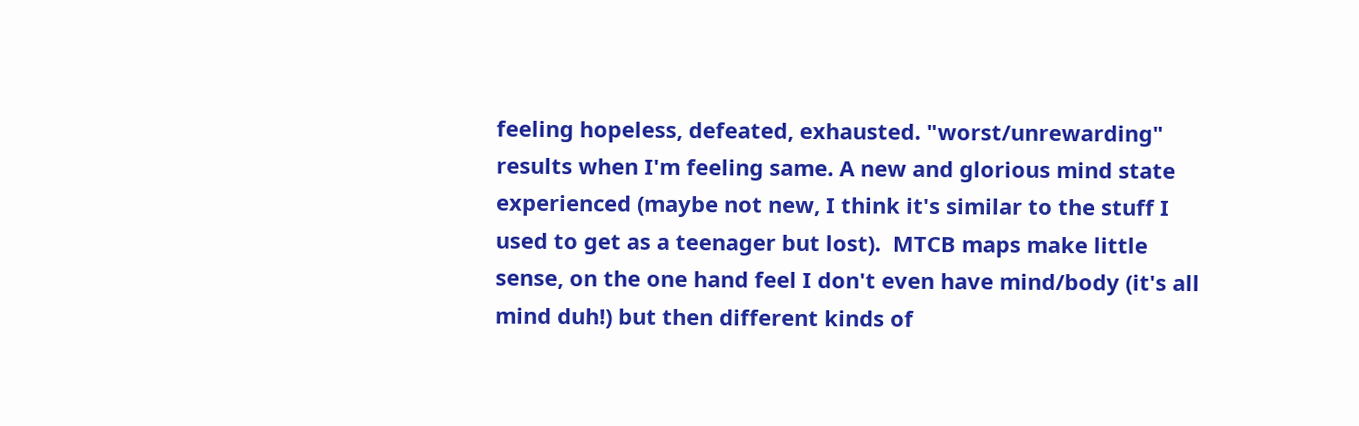feeling hopeless, defeated, exhausted. "worst/unrewarding" results when I'm feeling same. A new and glorious mind state experienced (maybe not new, I think it's similar to the stuff I used to get as a teenager but lost).  MTCB maps make little sense, on the one hand feel I don't even have mind/body (it's all mind duh!) but then different kinds of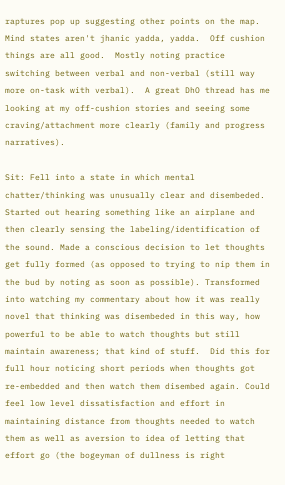raptures pop up suggesting other points on the map.  Mind states aren't jhanic yadda, yadda.  Off cushion things are all good.  Mostly noting practice switching between verbal and non-verbal (still way more on-task with verbal).  A great DhO thread has me looking at my off-cushion stories and seeing some craving/attachment more clearly (family and progress narratives).

Sit: Fell into a state in which mental chatter/thinking was unusually clear and disembeded.  Started out hearing something like an airplane and then clearly sensing the labeling/identification of the sound. Made a conscious decision to let thoughts get fully formed (as opposed to trying to nip them in the bud by noting as soon as possible). Transformed into watching my commentary about how it was really novel that thinking was disembeded in this way, how powerful to be able to watch thoughts but still maintain awareness; that kind of stuff.  Did this for full hour noticing short periods when thoughts got re-embedded and then watch them disembed again. Could feel low level dissatisfaction and effort in maintaining distance from thoughts needed to watch them as well as aversion to idea of letting that effort go (the bogeyman of dullness is right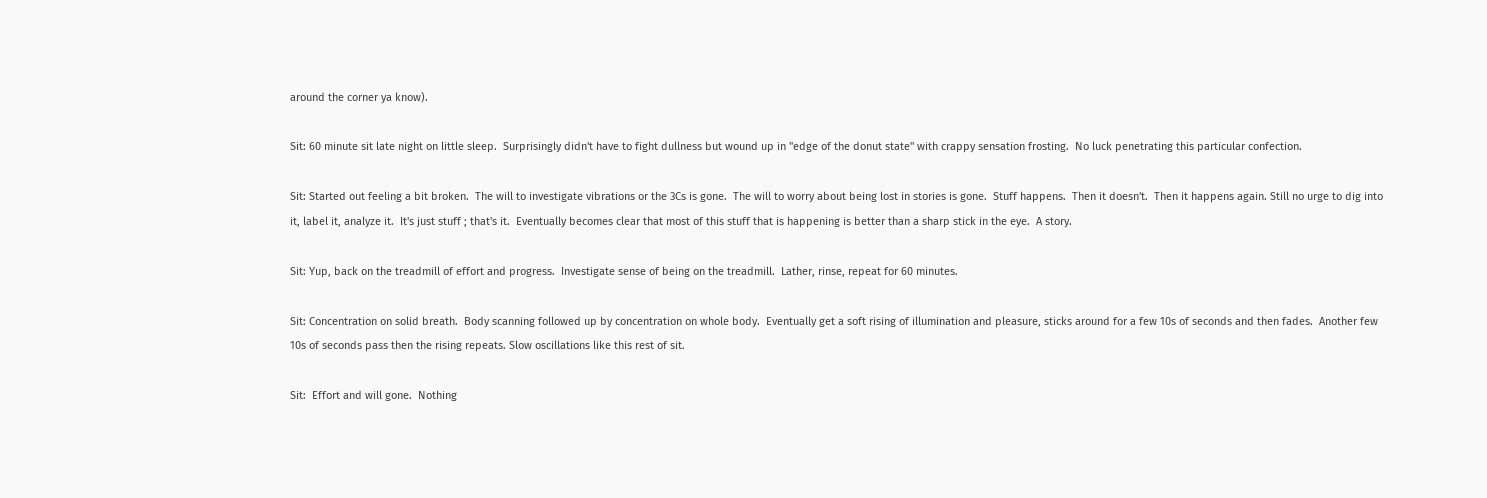around the corner ya know).

Sit: 60 minute sit late night on little sleep.  Surprisingly didn't have to fight dullness but wound up in "edge of the donut state" with crappy sensation frosting.  No luck penetrating this particular confection.

Sit: Started out feeling a bit broken.  The will to investigate vibrations or the 3Cs is gone.  The will to worry about being lost in stories is gone.  Stuff happens.  Then it doesn't.  Then it happens again. Still no urge to dig into it, label it, analyze it.  It's just stuff ; that's it.  Eventually becomes clear that most of this stuff that is happening is better than a sharp stick in the eye.  A story.

Sit: Yup, back on the treadmill of effort and progress.  Investigate sense of being on the treadmill.  Lather, rinse, repeat for 60 minutes.

Sit: Concentration on solid breath.  Body scanning followed up by concentration on whole body.  Eventually get a soft rising of illumination and pleasure, sticks around for a few 10s of seconds and then fades.  Another few 10s of seconds pass then the rising repeats. Slow oscillations like this rest of sit.

Sit:  Effort and will gone.  Nothing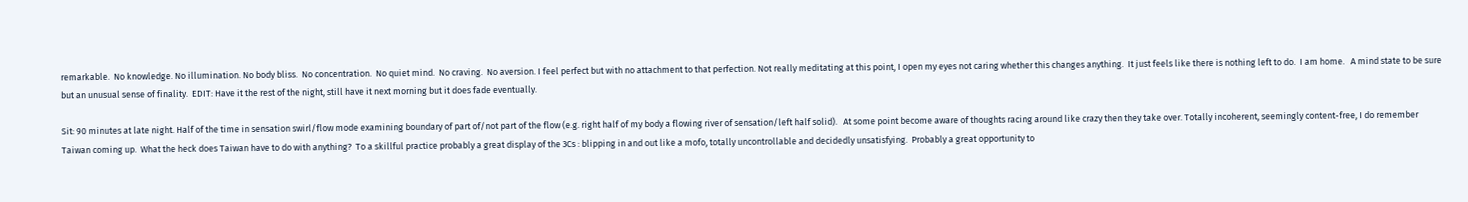remarkable.  No knowledge. No illumination. No body bliss.  No concentration.  No quiet mind.  No craving.  No aversion. I feel perfect but with no attachment to that perfection. Not really meditating at this point, I open my eyes not caring whether this changes anything.  It just feels like there is nothing left to do.  I am home.   A mind state to be sure but an unusual sense of finality.  EDIT: Have it the rest of the night, still have it next morning but it does fade eventually.

Sit: 90 minutes at late night. Half of the time in sensation swirl/flow mode examining boundary of part of/not part of the flow (e.g. right half of my body a flowing river of sensation/left half solid).   At some point become aware of thoughts racing around like crazy then they take over. Totally incoherent, seemingly content-free, I do remember Taiwan coming up.  What the heck does Taiwan have to do with anything?  To a skillful practice probably a great display of the 3Cs : blipping in and out like a mofo, totally uncontrollable and decidedly unsatisfying.  Probably a great opportunity to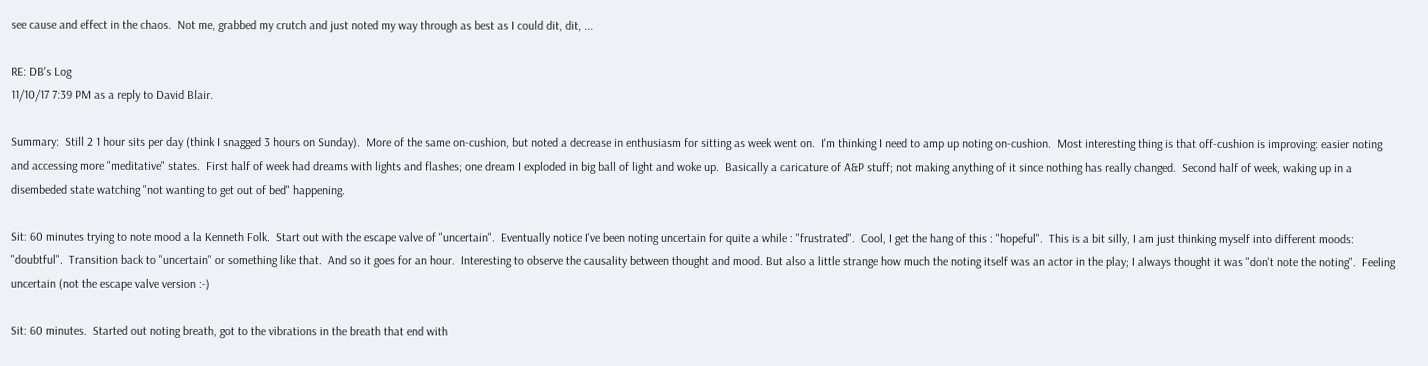see cause and effect in the chaos.  Not me, grabbed my crutch and just noted my way through as best as I could dit, dit, ...

RE: DB's Log
11/10/17 7:39 PM as a reply to David Blair.

Summary:  Still 2 1 hour sits per day (think I snagged 3 hours on Sunday).  More of the same on-cushion, but noted a decrease in enthusiasm for sitting as week went on.  I'm thinking I need to amp up noting on-cushion.  Most interesting thing is that off-cushion is improving: easier noting and accessing more "meditative" states.  First half of week had dreams with lights and flashes; one dream I exploded in big ball of light and woke up.  Basically a caricature of A&P stuff; not making anything of it since nothing has really changed.  Second half of week, waking up in a disembeded state watching "not wanting to get out of bed" happening.

Sit: 60 minutes trying to note mood a la Kenneth Folk.  Start out with the escape valve of "uncertain".  Eventually notice I've been noting uncertain for quite a while : "frustrated".  Cool, I get the hang of this : "hopeful".  This is a bit silly, I am just thinking myself into different moods: "doubtful".  Transition back to "uncertain" or something like that.  And so it goes for an hour.  Interesting to observe the causality between thought and mood. But also a little strange how much the noting itself was an actor in the play; I always thought it was "don't note the noting".  Feeling uncertain (not the escape valve version :-)

Sit: 60 minutes.  Started out noting breath, got to the vibrations in the breath that end with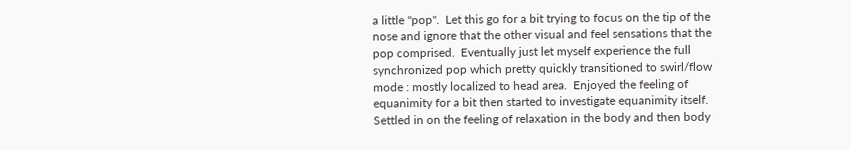a little "pop".  Let this go for a bit trying to focus on the tip of the nose and ignore that the other visual and feel sensations that the pop comprised.  Eventually just let myself experience the full synchronized pop which pretty quickly transitioned to swirl/flow mode : mostly localized to head area.  Enjoyed the feeling of equanimity for a bit then started to investigate equanimity itself.  Settled in on the feeling of relaxation in the body and then body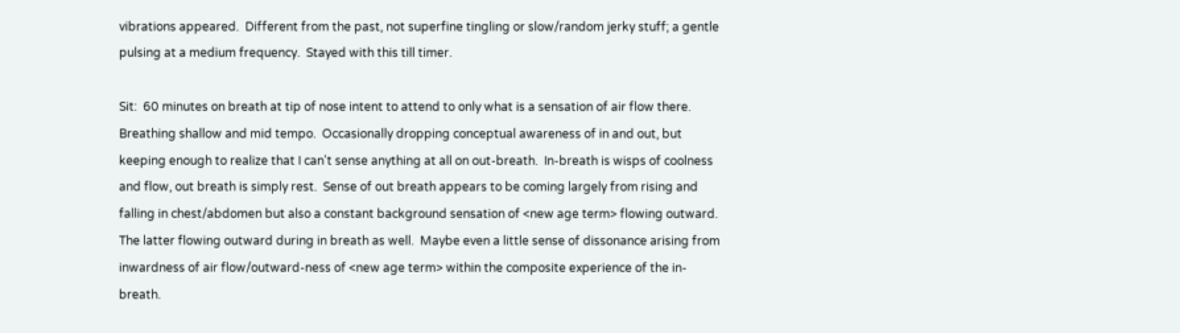vibrations appeared.  Different from the past, not superfine tingling or slow/random jerky stuff; a gentle pulsing at a medium frequency.  Stayed with this till timer.

Sit:  60 minutes on breath at tip of nose intent to attend to only what is a sensation of air flow there.  Breathing shallow and mid tempo.  Occasionally dropping conceptual awareness of in and out, but keeping enough to realize that I can't sense anything at all on out-breath.  In-breath is wisps of coolness and flow, out breath is simply rest.  Sense of out breath appears to be coming largely from rising and falling in chest/abdomen but also a constant background sensation of <new age term> flowing outward.  The latter flowing outward during in breath as well.  Maybe even a little sense of dissonance arising from inwardness of air flow/outward-ness of <new age term> within the composite experience of the in-breath.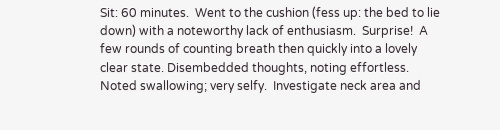Sit: 60 minutes.  Went to the cushion (fess up: the bed to lie down) with a noteworthy lack of enthusiasm.  Surprise!  A few rounds of counting breath then quickly into a lovely clear state. Disembedded thoughts, noting effortless.  Noted swallowing; very selfy.  Investigate neck area and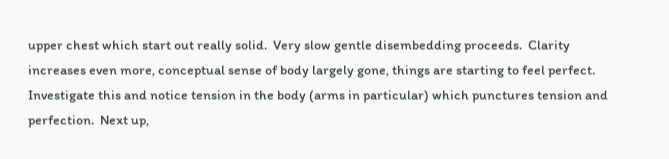upper chest which start out really solid.  Very slow gentle disembedding proceeds.  Clarity increases even more, conceptual sense of body largely gone, things are starting to feel perfect.  Investigate this and notice tension in the body (arms in particular) which punctures tension and perfection.  Next up,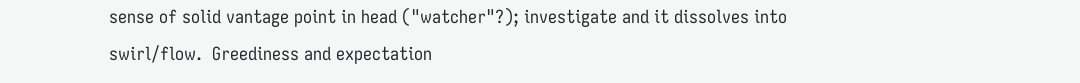sense of solid vantage point in head ("watcher"?); investigate and it dissolves into swirl/flow.  Greediness and expectation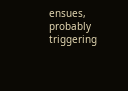ensues, probably triggering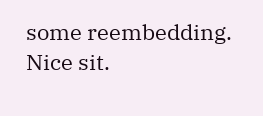some reembedding.  Nice sit.